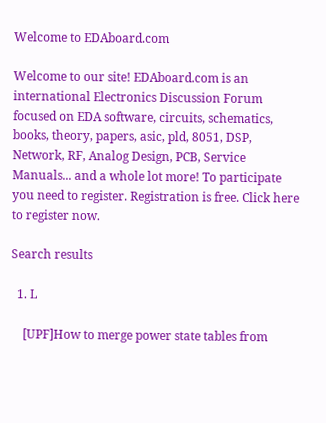Welcome to EDAboard.com

Welcome to our site! EDAboard.com is an international Electronics Discussion Forum focused on EDA software, circuits, schematics, books, theory, papers, asic, pld, 8051, DSP, Network, RF, Analog Design, PCB, Service Manuals... and a whole lot more! To participate you need to register. Registration is free. Click here to register now.

Search results

  1. L

    [UPF]How to merge power state tables from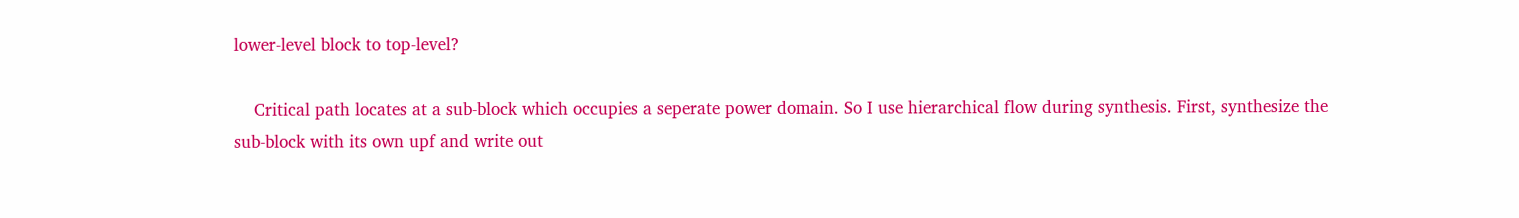lower-level block to top-level?

    Critical path locates at a sub-block which occupies a seperate power domain. So I use hierarchical flow during synthesis. First, synthesize the sub-block with its own upf and write out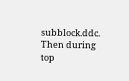subblock.ddc. Then during top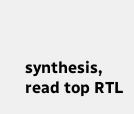synthesis, read top RTL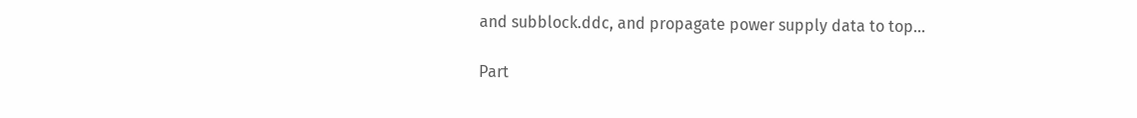and subblock.ddc, and propagate power supply data to top...

Part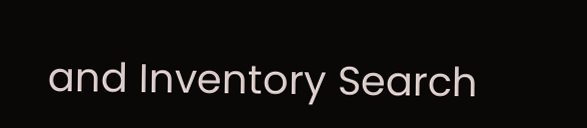and Inventory Search